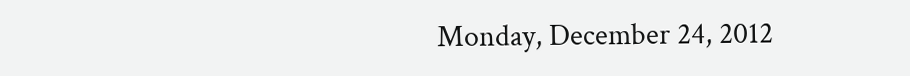Monday, December 24, 2012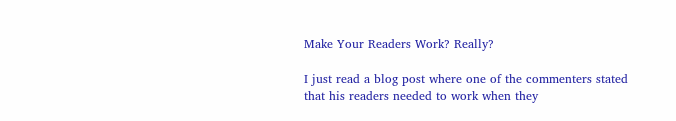Make Your Readers Work? Really?

I just read a blog post where one of the commenters stated that his readers needed to work when they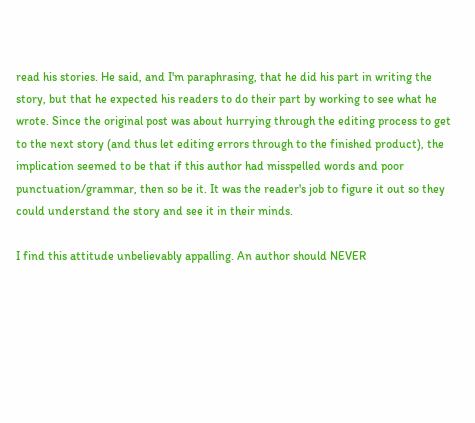read his stories. He said, and I'm paraphrasing, that he did his part in writing the story, but that he expected his readers to do their part by working to see what he wrote. Since the original post was about hurrying through the editing process to get to the next story (and thus let editing errors through to the finished product), the implication seemed to be that if this author had misspelled words and poor punctuation/grammar, then so be it. It was the reader's job to figure it out so they could understand the story and see it in their minds.

I find this attitude unbelievably appalling. An author should NEVER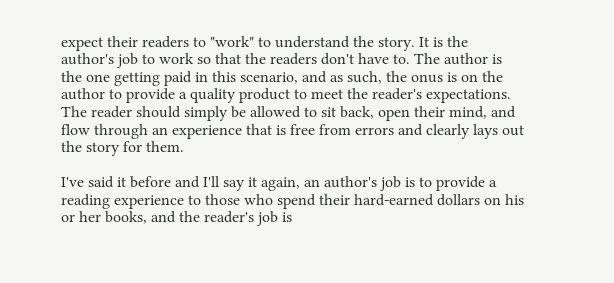expect their readers to "work" to understand the story. It is the author's job to work so that the readers don't have to. The author is the one getting paid in this scenario, and as such, the onus is on the author to provide a quality product to meet the reader's expectations. The reader should simply be allowed to sit back, open their mind, and flow through an experience that is free from errors and clearly lays out the story for them.

I've said it before and I'll say it again, an author's job is to provide a reading experience to those who spend their hard-earned dollars on his or her books, and the reader's job is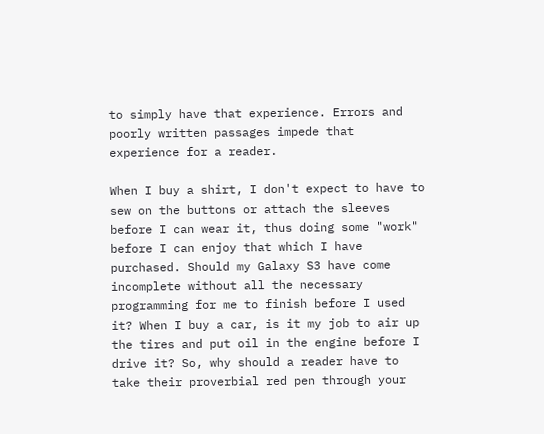to simply have that experience. Errors and poorly written passages impede that experience for a reader.

When I buy a shirt, I don't expect to have to sew on the buttons or attach the sleeves before I can wear it, thus doing some "work" before I can enjoy that which I have purchased. Should my Galaxy S3 have come incomplete without all the necessary programming for me to finish before I used it? When I buy a car, is it my job to air up the tires and put oil in the engine before I drive it? So, why should a reader have to take their proverbial red pen through your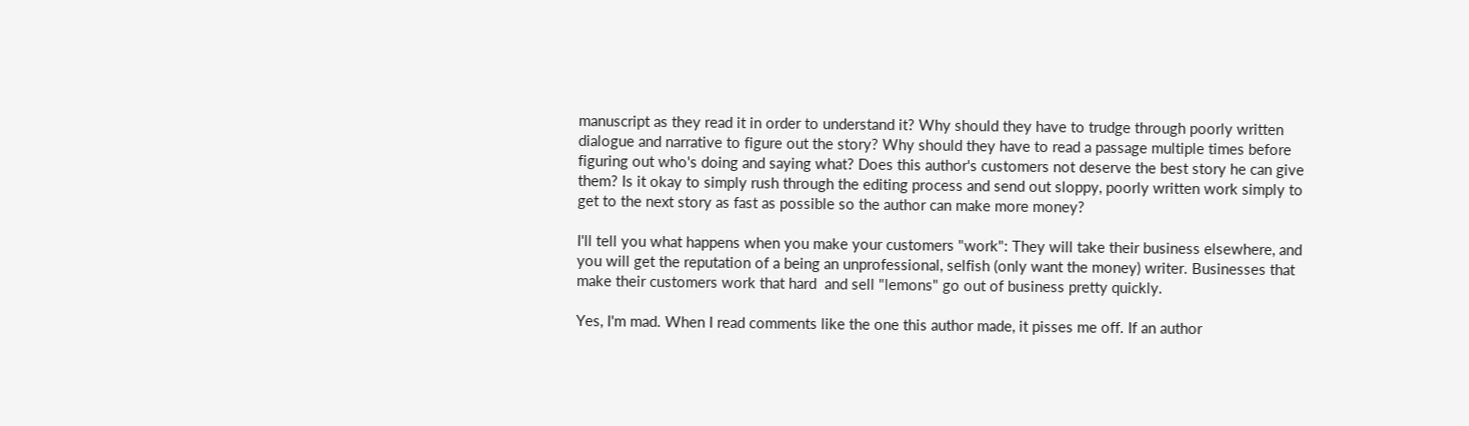manuscript as they read it in order to understand it? Why should they have to trudge through poorly written dialogue and narrative to figure out the story? Why should they have to read a passage multiple times before figuring out who's doing and saying what? Does this author's customers not deserve the best story he can give them? Is it okay to simply rush through the editing process and send out sloppy, poorly written work simply to get to the next story as fast as possible so the author can make more money?

I'll tell you what happens when you make your customers "work": They will take their business elsewhere, and you will get the reputation of a being an unprofessional, selfish (only want the money) writer. Businesses that make their customers work that hard  and sell "lemons" go out of business pretty quickly.

Yes, I'm mad. When I read comments like the one this author made, it pisses me off. If an author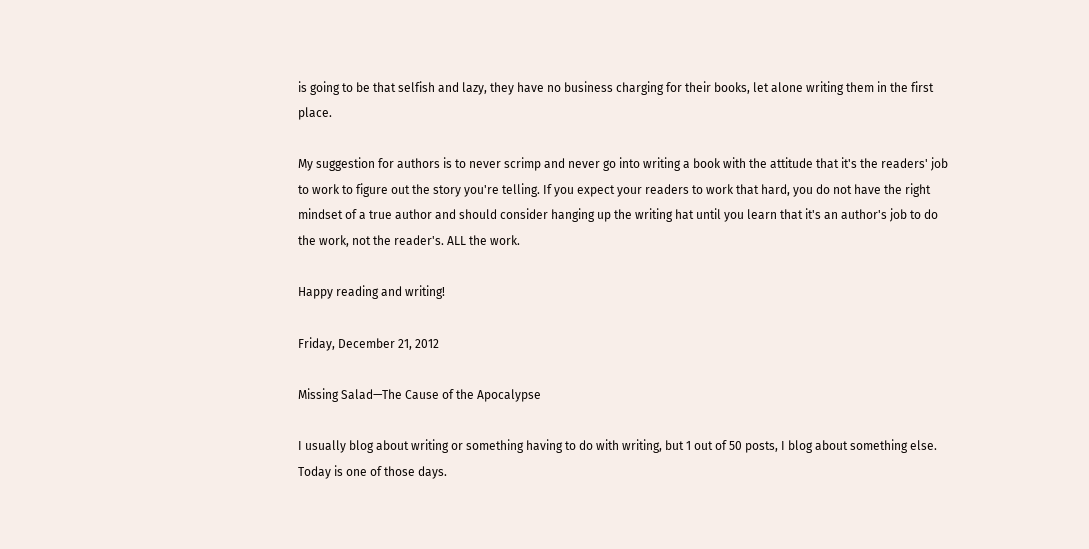is going to be that selfish and lazy, they have no business charging for their books, let alone writing them in the first place.

My suggestion for authors is to never scrimp and never go into writing a book with the attitude that it's the readers' job to work to figure out the story you're telling. If you expect your readers to work that hard, you do not have the right mindset of a true author and should consider hanging up the writing hat until you learn that it's an author's job to do the work, not the reader's. ALL the work.

Happy reading and writing!

Friday, December 21, 2012

Missing Salad—The Cause of the Apocalypse

I usually blog about writing or something having to do with writing, but 1 out of 50 posts, I blog about something else. Today is one of those days.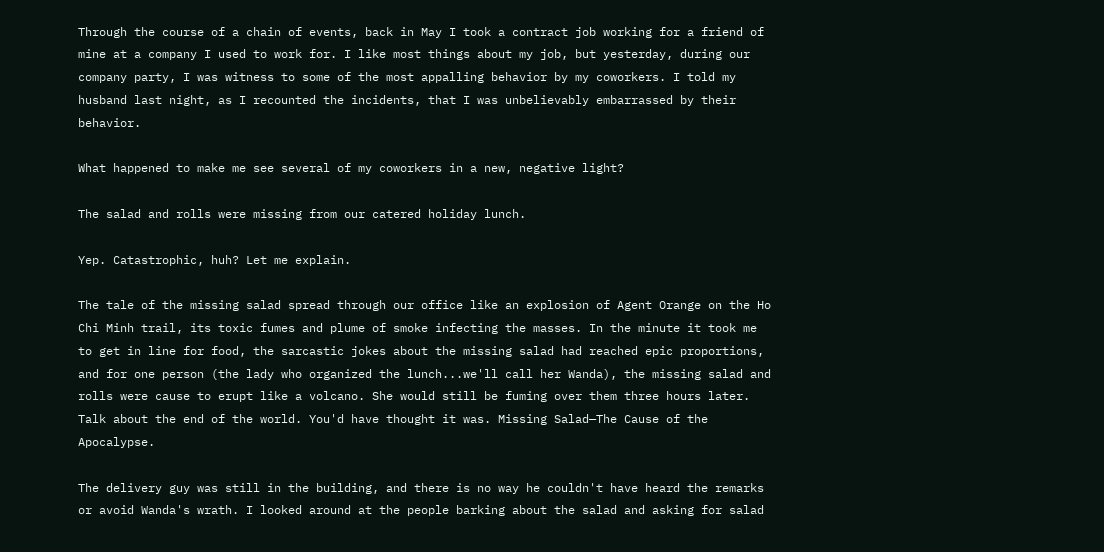Through the course of a chain of events, back in May I took a contract job working for a friend of mine at a company I used to work for. I like most things about my job, but yesterday, during our company party, I was witness to some of the most appalling behavior by my coworkers. I told my husband last night, as I recounted the incidents, that I was unbelievably embarrassed by their behavior.

What happened to make me see several of my coworkers in a new, negative light?

The salad and rolls were missing from our catered holiday lunch.

Yep. Catastrophic, huh? Let me explain.

The tale of the missing salad spread through our office like an explosion of Agent Orange on the Ho Chi Minh trail, its toxic fumes and plume of smoke infecting the masses. In the minute it took me to get in line for food, the sarcastic jokes about the missing salad had reached epic proportions, and for one person (the lady who organized the lunch...we'll call her Wanda), the missing salad and rolls were cause to erupt like a volcano. She would still be fuming over them three hours later. Talk about the end of the world. You'd have thought it was. Missing Salad—The Cause of the Apocalypse.

The delivery guy was still in the building, and there is no way he couldn't have heard the remarks or avoid Wanda's wrath. I looked around at the people barking about the salad and asking for salad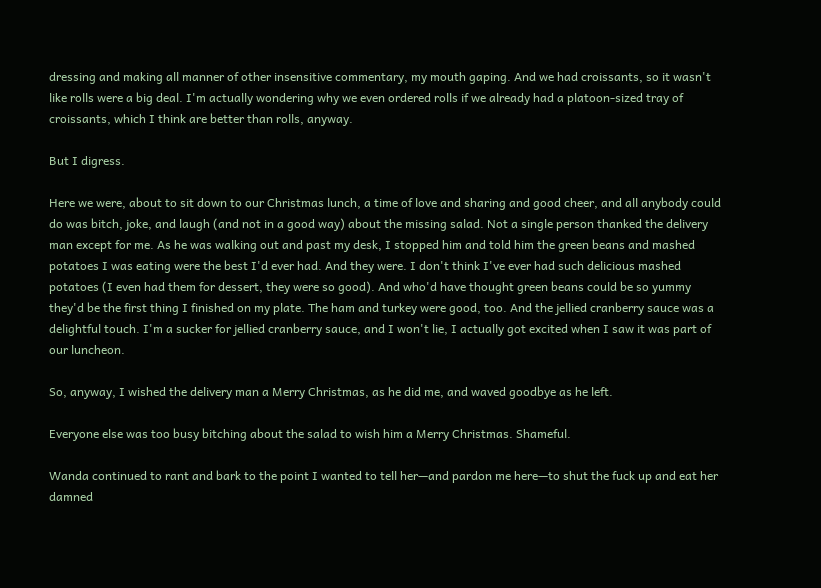dressing and making all manner of other insensitive commentary, my mouth gaping. And we had croissants, so it wasn't like rolls were a big deal. I'm actually wondering why we even ordered rolls if we already had a platoon-sized tray of croissants, which I think are better than rolls, anyway.

But I digress.

Here we were, about to sit down to our Christmas lunch, a time of love and sharing and good cheer, and all anybody could do was bitch, joke, and laugh (and not in a good way) about the missing salad. Not a single person thanked the delivery man except for me. As he was walking out and past my desk, I stopped him and told him the green beans and mashed potatoes I was eating were the best I'd ever had. And they were. I don't think I've ever had such delicious mashed potatoes (I even had them for dessert, they were so good). And who'd have thought green beans could be so yummy they'd be the first thing I finished on my plate. The ham and turkey were good, too. And the jellied cranberry sauce was a delightful touch. I'm a sucker for jellied cranberry sauce, and I won't lie, I actually got excited when I saw it was part of our luncheon.

So, anyway, I wished the delivery man a Merry Christmas, as he did me, and waved goodbye as he left.

Everyone else was too busy bitching about the salad to wish him a Merry Christmas. Shameful.

Wanda continued to rant and bark to the point I wanted to tell her—and pardon me here—to shut the fuck up and eat her damned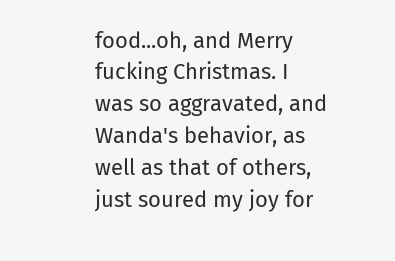food...oh, and Merry fucking Christmas. I was so aggravated, and Wanda's behavior, as well as that of others, just soured my joy for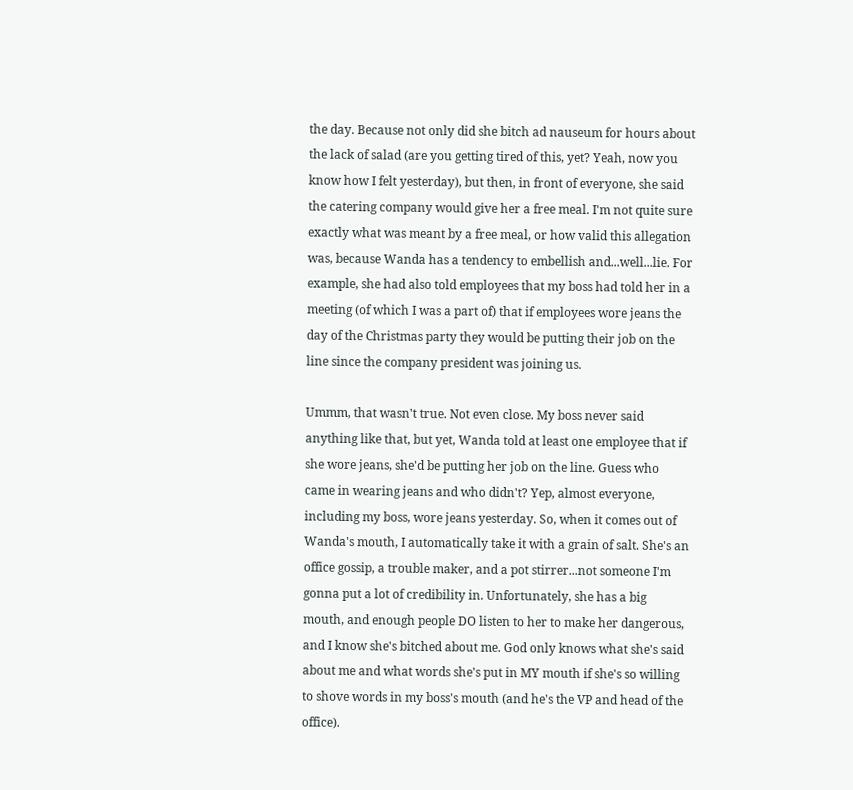the day. Because not only did she bitch ad nauseum for hours about the lack of salad (are you getting tired of this, yet? Yeah, now you know how I felt yesterday), but then, in front of everyone, she said the catering company would give her a free meal. I'm not quite sure exactly what was meant by a free meal, or how valid this allegation was, because Wanda has a tendency to embellish and...well...lie. For example, she had also told employees that my boss had told her in a meeting (of which I was a part of) that if employees wore jeans the day of the Christmas party they would be putting their job on the line since the company president was joining us.

Ummm, that wasn't true. Not even close. My boss never said anything like that, but yet, Wanda told at least one employee that if she wore jeans, she'd be putting her job on the line. Guess who came in wearing jeans and who didn't? Yep, almost everyone, including my boss, wore jeans yesterday. So, when it comes out of Wanda's mouth, I automatically take it with a grain of salt. She's an office gossip, a trouble maker, and a pot stirrer...not someone I'm gonna put a lot of credibility in. Unfortunately, she has a big mouth, and enough people DO listen to her to make her dangerous, and I know she's bitched about me. God only knows what she's said about me and what words she's put in MY mouth if she's so willing to shove words in my boss's mouth (and he's the VP and head of the office).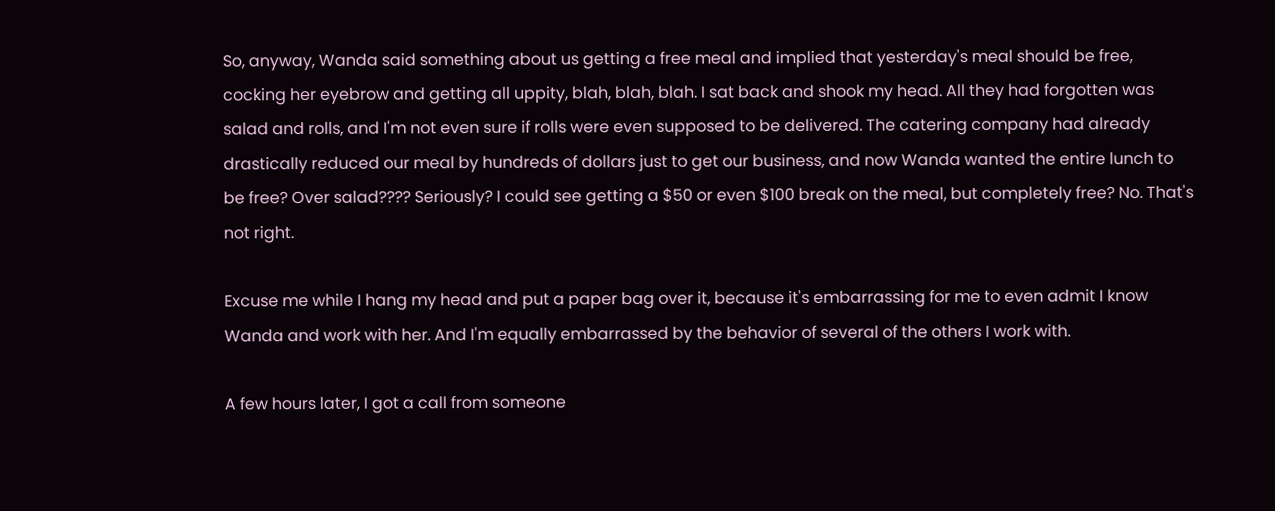So, anyway, Wanda said something about us getting a free meal and implied that yesterday's meal should be free, cocking her eyebrow and getting all uppity, blah, blah, blah. I sat back and shook my head. All they had forgotten was salad and rolls, and I'm not even sure if rolls were even supposed to be delivered. The catering company had already drastically reduced our meal by hundreds of dollars just to get our business, and now Wanda wanted the entire lunch to be free? Over salad???? Seriously? I could see getting a $50 or even $100 break on the meal, but completely free? No. That's not right.

Excuse me while I hang my head and put a paper bag over it, because it's embarrassing for me to even admit I know Wanda and work with her. And I'm equally embarrassed by the behavior of several of the others I work with.

A few hours later, I got a call from someone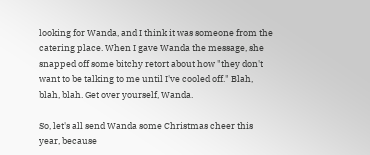looking for Wanda, and I think it was someone from the catering place. When I gave Wanda the message, she snapped off some bitchy retort about how "they don't want to be talking to me until I've cooled off." Blah, blah, blah. Get over yourself, Wanda.

So, let's all send Wanda some Christmas cheer this year, because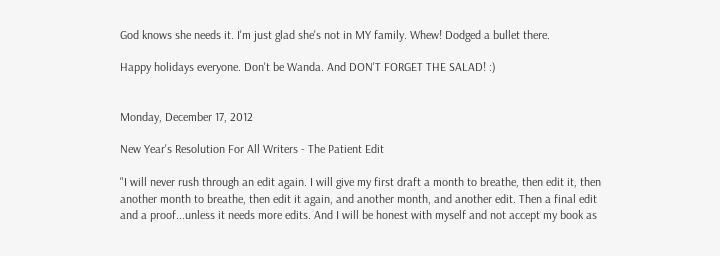God knows she needs it. I'm just glad she's not in MY family. Whew! Dodged a bullet there.

Happy holidays everyone. Don't be Wanda. And DON'T FORGET THE SALAD! :)


Monday, December 17, 2012

New Year's Resolution For All Writers - The Patient Edit

"I will never rush through an edit again. I will give my first draft a month to breathe, then edit it, then another month to breathe, then edit it again, and another month, and another edit. Then a final edit and a proof...unless it needs more edits. And I will be honest with myself and not accept my book as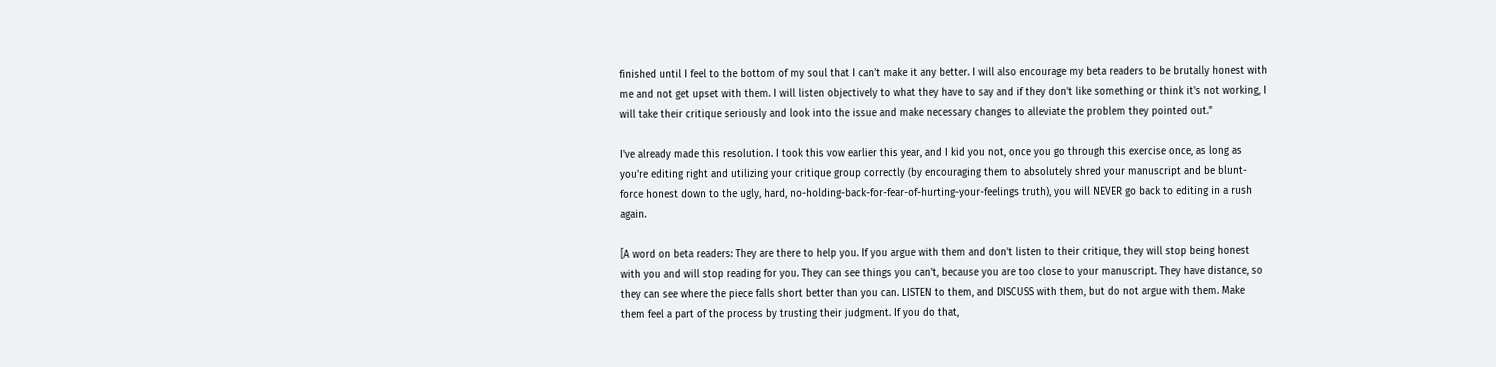finished until I feel to the bottom of my soul that I can't make it any better. I will also encourage my beta readers to be brutally honest with me and not get upset with them. I will listen objectively to what they have to say and if they don't like something or think it's not working, I will take their critique seriously and look into the issue and make necessary changes to alleviate the problem they pointed out."

I've already made this resolution. I took this vow earlier this year, and I kid you not, once you go through this exercise once, as long as you're editing right and utilizing your critique group correctly (by encouraging them to absolutely shred your manuscript and be blunt-force honest down to the ugly, hard, no-holding-back-for-fear-of-hurting-your-feelings truth), you will NEVER go back to editing in a rush again.

[A word on beta readers: They are there to help you. If you argue with them and don't listen to their critique, they will stop being honest with you and will stop reading for you. They can see things you can't, because you are too close to your manuscript. They have distance, so they can see where the piece falls short better than you can. LISTEN to them, and DISCUSS with them, but do not argue with them. Make them feel a part of the process by trusting their judgment. If you do that,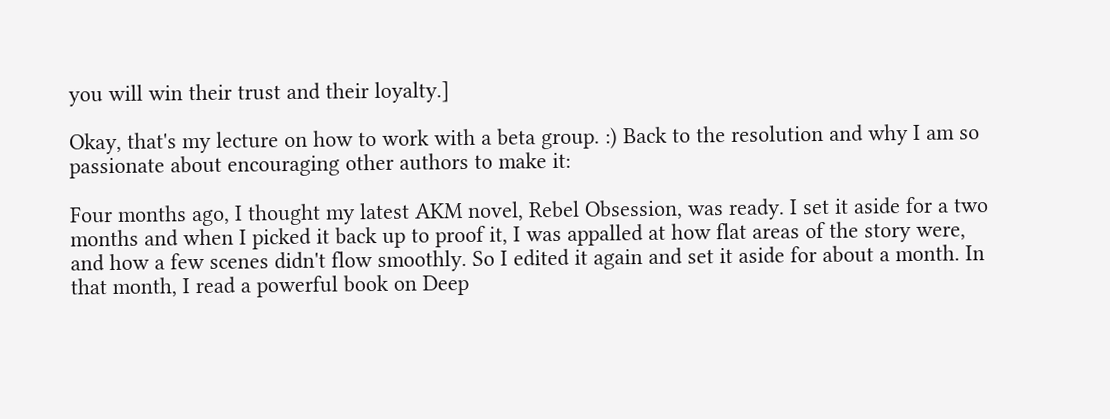you will win their trust and their loyalty.]

Okay, that's my lecture on how to work with a beta group. :) Back to the resolution and why I am so passionate about encouraging other authors to make it:

Four months ago, I thought my latest AKM novel, Rebel Obsession, was ready. I set it aside for a two months and when I picked it back up to proof it, I was appalled at how flat areas of the story were, and how a few scenes didn't flow smoothly. So I edited it again and set it aside for about a month. In that month, I read a powerful book on Deep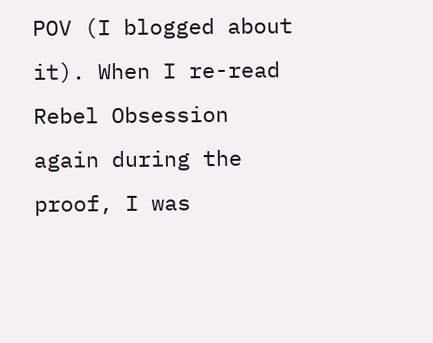POV (I blogged about it). When I re-read Rebel Obsession again during the proof, I was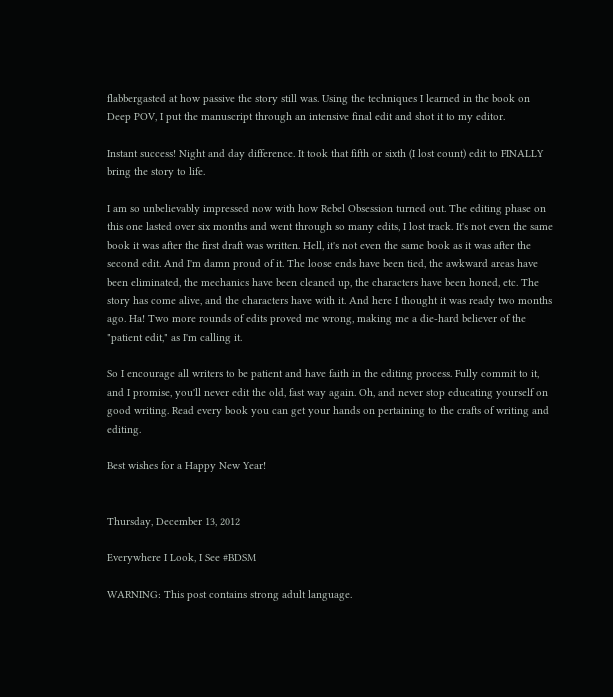flabbergasted at how passive the story still was. Using the techniques I learned in the book on Deep POV, I put the manuscript through an intensive final edit and shot it to my editor.

Instant success! Night and day difference. It took that fifth or sixth (I lost count) edit to FINALLY bring the story to life.

I am so unbelievably impressed now with how Rebel Obsession turned out. The editing phase on this one lasted over six months and went through so many edits, I lost track. It's not even the same book it was after the first draft was written. Hell, it's not even the same book as it was after the second edit. And I'm damn proud of it. The loose ends have been tied, the awkward areas have been eliminated, the mechanics have been cleaned up, the characters have been honed, etc. The story has come alive, and the characters have with it. And here I thought it was ready two months ago. Ha! Two more rounds of edits proved me wrong, making me a die-hard believer of the "patient edit," as I'm calling it.

So I encourage all writers to be patient and have faith in the editing process. Fully commit to it, and I promise, you'll never edit the old, fast way again. Oh, and never stop educating yourself on good writing. Read every book you can get your hands on pertaining to the crafts of writing and editing.

Best wishes for a Happy New Year!


Thursday, December 13, 2012

Everywhere I Look, I See #BDSM

WARNING: This post contains strong adult language.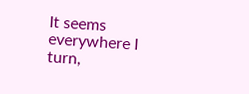It seems everywhere I turn,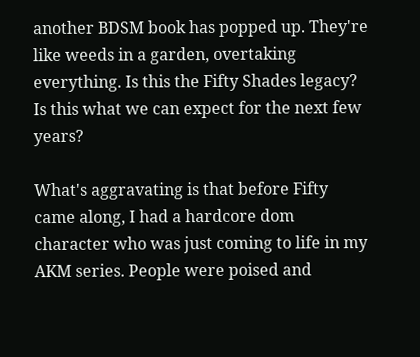another BDSM book has popped up. They're like weeds in a garden, overtaking everything. Is this the Fifty Shades legacy? Is this what we can expect for the next few years?

What's aggravating is that before Fifty came along, I had a hardcore dom character who was just coming to life in my AKM series. People were poised and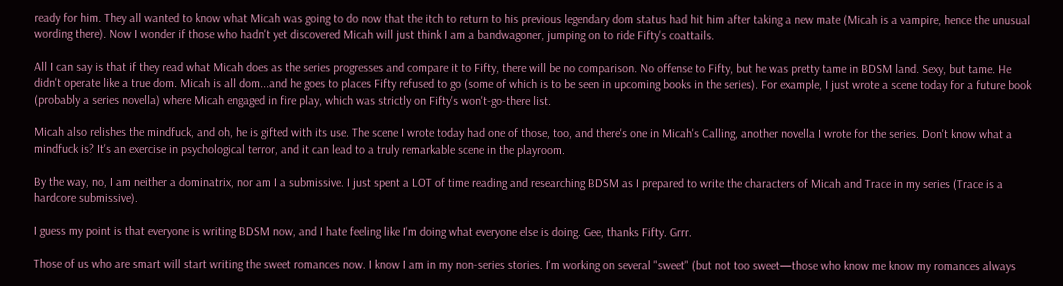ready for him. They all wanted to know what Micah was going to do now that the itch to return to his previous legendary dom status had hit him after taking a new mate (Micah is a vampire, hence the unusual wording there). Now I wonder if those who hadn't yet discovered Micah will just think I am a bandwagoner, jumping on to ride Fifty's coattails.

All I can say is that if they read what Micah does as the series progresses and compare it to Fifty, there will be no comparison. No offense to Fifty, but he was pretty tame in BDSM land. Sexy, but tame. He didn't operate like a true dom. Micah is all dom...and he goes to places Fifty refused to go (some of which is to be seen in upcoming books in the series). For example, I just wrote a scene today for a future book (probably a series novella) where Micah engaged in fire play, which was strictly on Fifty's won't-go-there list.

Micah also relishes the mindfuck, and oh, he is gifted with its use. The scene I wrote today had one of those, too, and there's one in Micah's Calling, another novella I wrote for the series. Don't know what a mindfuck is? It's an exercise in psychological terror, and it can lead to a truly remarkable scene in the playroom.

By the way, no, I am neither a dominatrix, nor am I a submissive. I just spent a LOT of time reading and researching BDSM as I prepared to write the characters of Micah and Trace in my series (Trace is a hardcore submissive).

I guess my point is that everyone is writing BDSM now, and I hate feeling like I'm doing what everyone else is doing. Gee, thanks Fifty. Grrr.

Those of us who are smart will start writing the sweet romances now. I know I am in my non-series stories. I'm working on several "sweet" (but not too sweet—those who know me know my romances always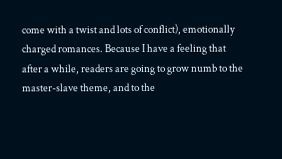come with a twist and lots of conflict), emotionally charged romances. Because I have a feeling that after a while, readers are going to grow numb to the master-slave theme, and to the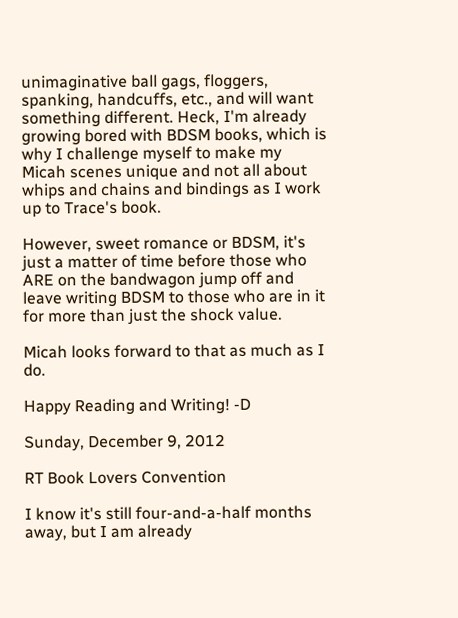unimaginative ball gags, floggers, spanking, handcuffs, etc., and will want something different. Heck, I'm already growing bored with BDSM books, which is why I challenge myself to make my Micah scenes unique and not all about whips and chains and bindings as I work up to Trace's book.

However, sweet romance or BDSM, it's just a matter of time before those who ARE on the bandwagon jump off and leave writing BDSM to those who are in it for more than just the shock value.

Micah looks forward to that as much as I do.

Happy Reading and Writing! -D

Sunday, December 9, 2012

RT Book Lovers Convention

I know it's still four-and-a-half months away, but I am already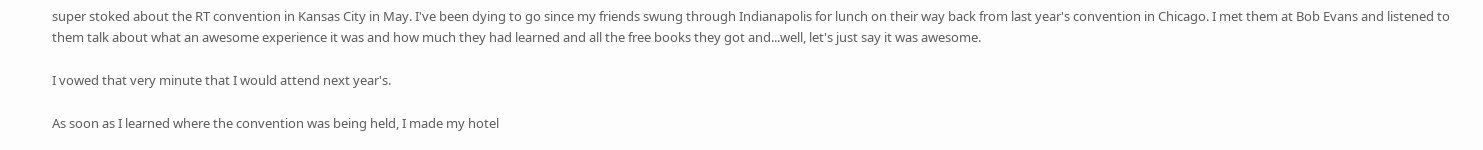super stoked about the RT convention in Kansas City in May. I've been dying to go since my friends swung through Indianapolis for lunch on their way back from last year's convention in Chicago. I met them at Bob Evans and listened to them talk about what an awesome experience it was and how much they had learned and all the free books they got and...well, let's just say it was awesome.

I vowed that very minute that I would attend next year's.

As soon as I learned where the convention was being held, I made my hotel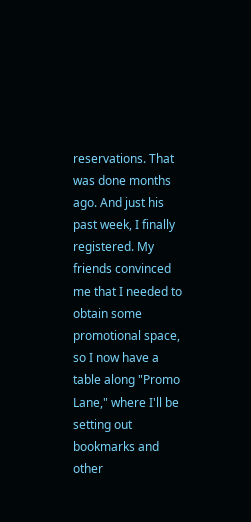reservations. That was done months ago. And just his past week, I finally registered. My friends convinced me that I needed to obtain some promotional space, so I now have a table along "Promo Lane," where I'll be setting out bookmarks and other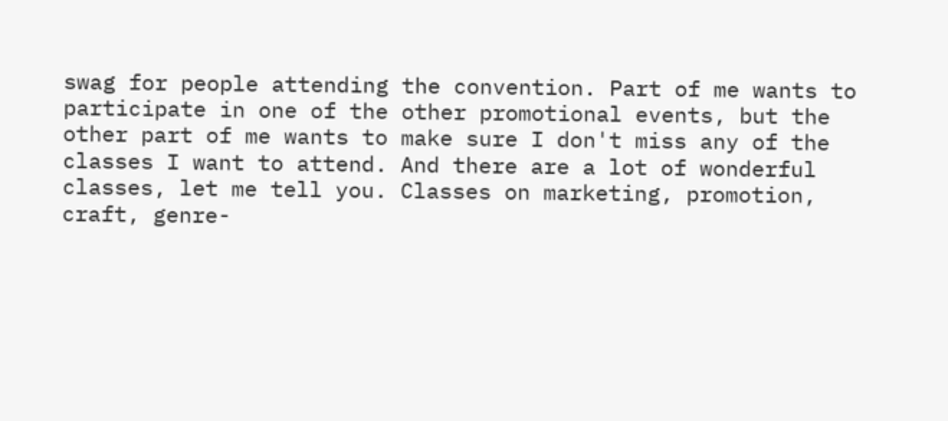swag for people attending the convention. Part of me wants to participate in one of the other promotional events, but the other part of me wants to make sure I don't miss any of the classes I want to attend. And there are a lot of wonderful classes, let me tell you. Classes on marketing, promotion, craft, genre-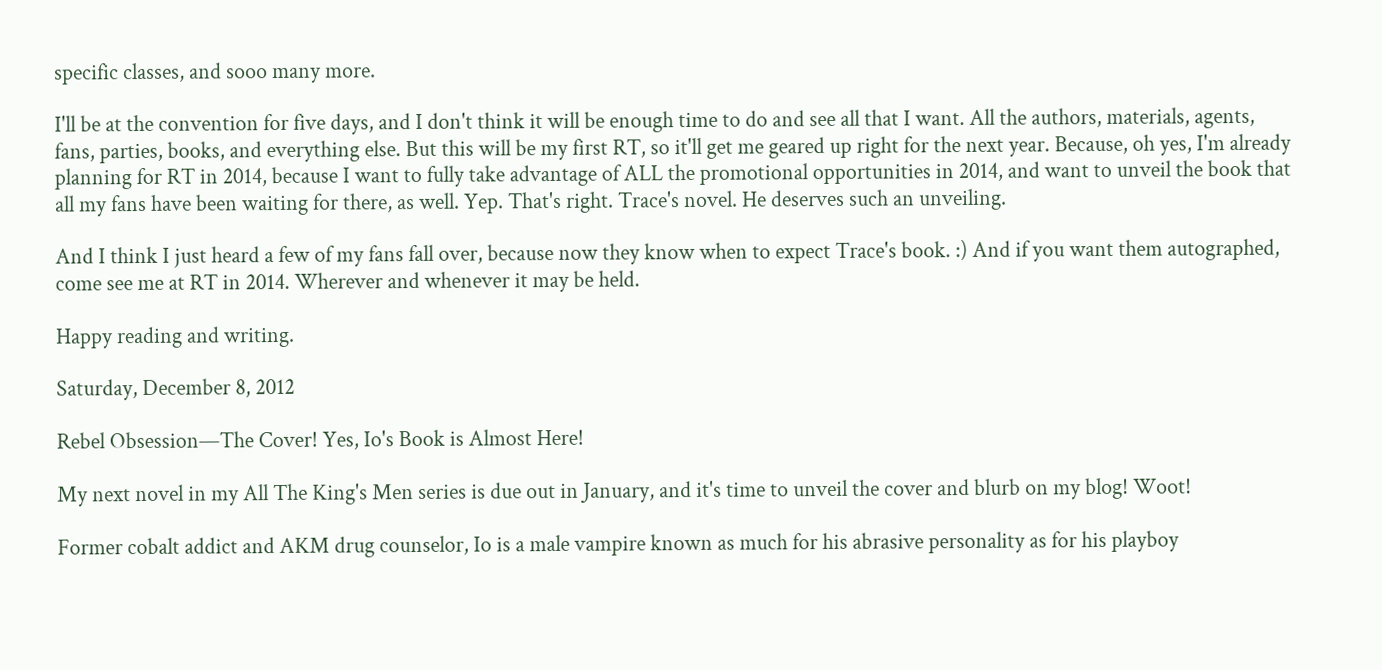specific classes, and sooo many more.

I'll be at the convention for five days, and I don't think it will be enough time to do and see all that I want. All the authors, materials, agents, fans, parties, books, and everything else. But this will be my first RT, so it'll get me geared up right for the next year. Because, oh yes, I'm already planning for RT in 2014, because I want to fully take advantage of ALL the promotional opportunities in 2014, and want to unveil the book that all my fans have been waiting for there, as well. Yep. That's right. Trace's novel. He deserves such an unveiling.

And I think I just heard a few of my fans fall over, because now they know when to expect Trace's book. :) And if you want them autographed, come see me at RT in 2014. Wherever and whenever it may be held.

Happy reading and writing.

Saturday, December 8, 2012

Rebel Obsession—The Cover! Yes, Io's Book is Almost Here!

My next novel in my All The King's Men series is due out in January, and it's time to unveil the cover and blurb on my blog! Woot!

Former cobalt addict and AKM drug counselor, Io is a male vampire known as much for his abrasive personality as for his playboy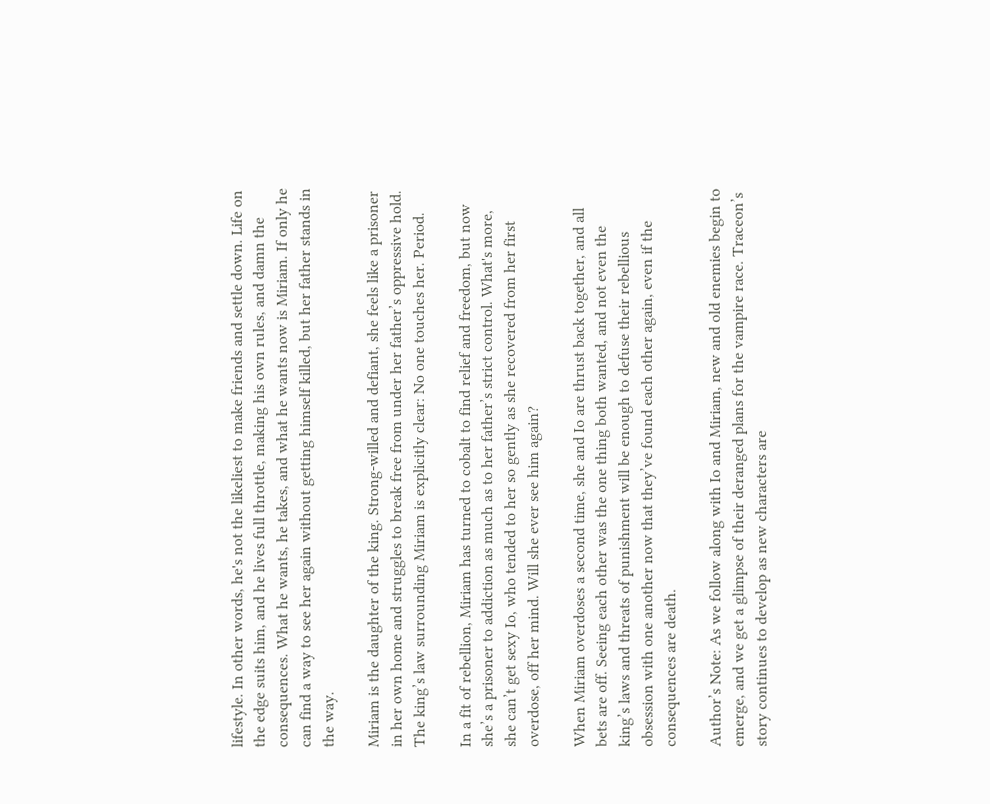lifestyle. In other words, he's not the likeliest to make friends and settle down. Life on the edge suits him, and he lives full throttle, making his own rules, and damn the consequences. What he wants, he takes, and what he wants now is Miriam. If only he can find a way to see her again without getting himself killed, but her father stands in the way.

Miriam is the daughter of the king. Strong-willed and defiant, she feels like a prisoner in her own home and struggles to break free from under her father’s oppressive hold. The king’s law surrounding Miriam is explicitly clear: No one touches her. Period.

In a fit of rebellion, Miriam has turned to cobalt to find relief and freedom, but now she’s a prisoner to addiction as much as to her father’s strict control. What's more, she can’t get sexy Io, who tended to her so gently as she recovered from her first overdose, off her mind. Will she ever see him again?

When Miriam overdoses a second time, she and Io are thrust back together, and all bets are off. Seeing each other was the one thing both wanted, and not even the king’s laws and threats of punishment will be enough to defuse their rebellious obsession with one another now that they’ve found each other again, even if the consequences are death.

Author’s Note: As we follow along with Io and Miriam, new and old enemies begin to emerge, and we get a glimpse of their deranged plans for the vampire race. Traceon’s story continues to develop as new characters are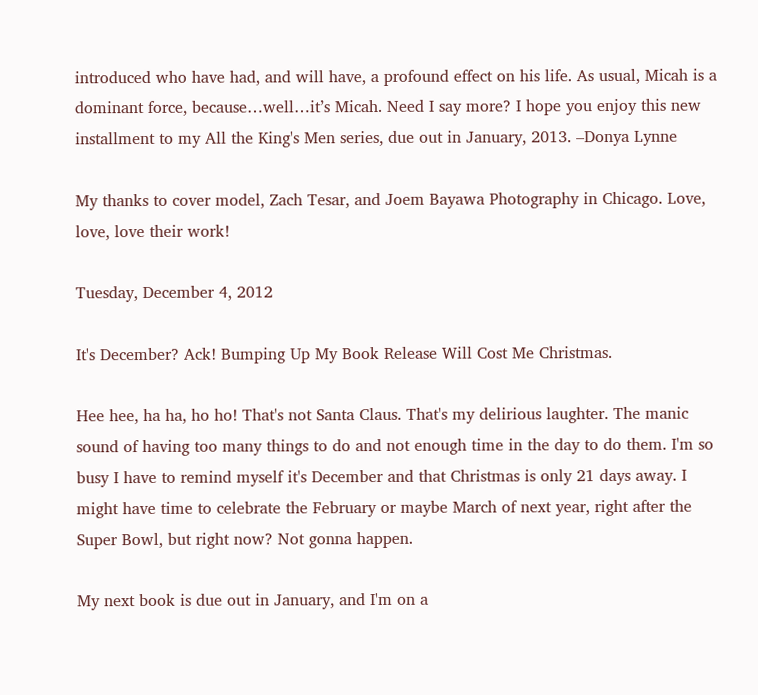introduced who have had, and will have, a profound effect on his life. As usual, Micah is a dominant force, because…well…it’s Micah. Need I say more? I hope you enjoy this new installment to my All the King's Men series, due out in January, 2013. –Donya Lynne

My thanks to cover model, Zach Tesar, and Joem Bayawa Photography in Chicago. Love, love, love their work!

Tuesday, December 4, 2012

It's December? Ack! Bumping Up My Book Release Will Cost Me Christmas.

Hee hee, ha ha, ho ho! That's not Santa Claus. That's my delirious laughter. The manic sound of having too many things to do and not enough time in the day to do them. I'm so busy I have to remind myself it's December and that Christmas is only 21 days away. I might have time to celebrate the February or maybe March of next year, right after the Super Bowl, but right now? Not gonna happen.

My next book is due out in January, and I'm on a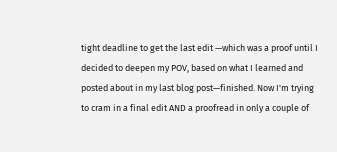tight deadline to get the last edit —which was a proof until I decided to deepen my POV, based on what I learned and posted about in my last blog post—finished. Now I'm trying to cram in a final edit AND a proofread in only a couple of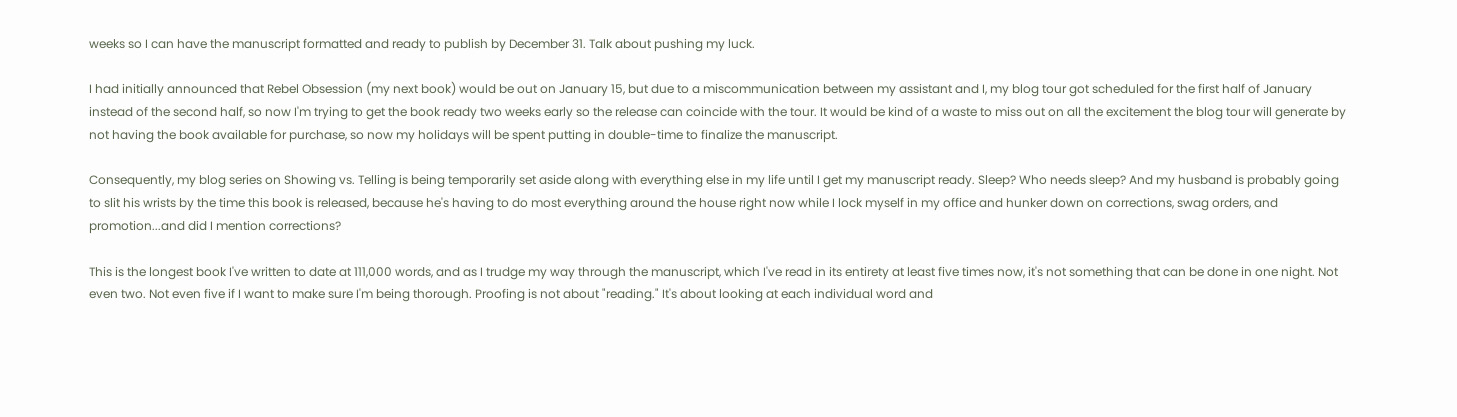weeks so I can have the manuscript formatted and ready to publish by December 31. Talk about pushing my luck.

I had initially announced that Rebel Obsession (my next book) would be out on January 15, but due to a miscommunication between my assistant and I, my blog tour got scheduled for the first half of January instead of the second half, so now I'm trying to get the book ready two weeks early so the release can coincide with the tour. It would be kind of a waste to miss out on all the excitement the blog tour will generate by not having the book available for purchase, so now my holidays will be spent putting in double-time to finalize the manuscript.

Consequently, my blog series on Showing vs. Telling is being temporarily set aside along with everything else in my life until I get my manuscript ready. Sleep? Who needs sleep? And my husband is probably going to slit his wrists by the time this book is released, because he's having to do most everything around the house right now while I lock myself in my office and hunker down on corrections, swag orders, and promotion...and did I mention corrections?

This is the longest book I've written to date at 111,000 words, and as I trudge my way through the manuscript, which I've read in its entirety at least five times now, it's not something that can be done in one night. Not even two. Not even five if I want to make sure I'm being thorough. Proofing is not about "reading." It's about looking at each individual word and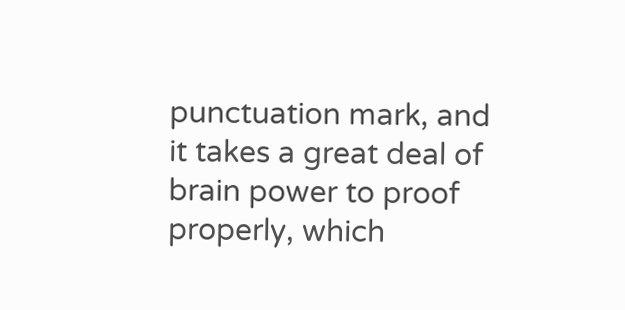punctuation mark, and it takes a great deal of brain power to proof properly, which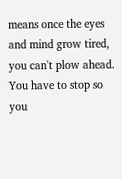means once the eyes and mind grow tired, you can't plow ahead. You have to stop so you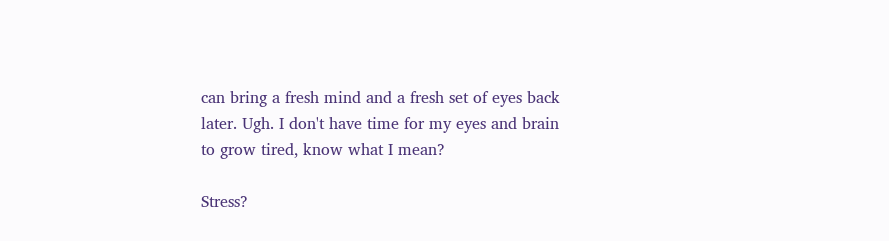can bring a fresh mind and a fresh set of eyes back later. Ugh. I don't have time for my eyes and brain to grow tired, know what I mean?

Stress?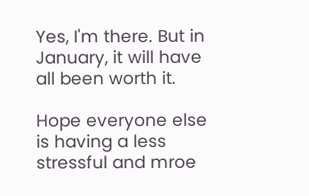Yes, I'm there. But in January, it will have all been worth it.

Hope everyone else is having a less stressful and mroe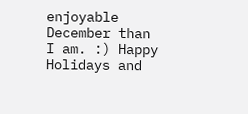enjoyable December than I am. :) Happy Holidays and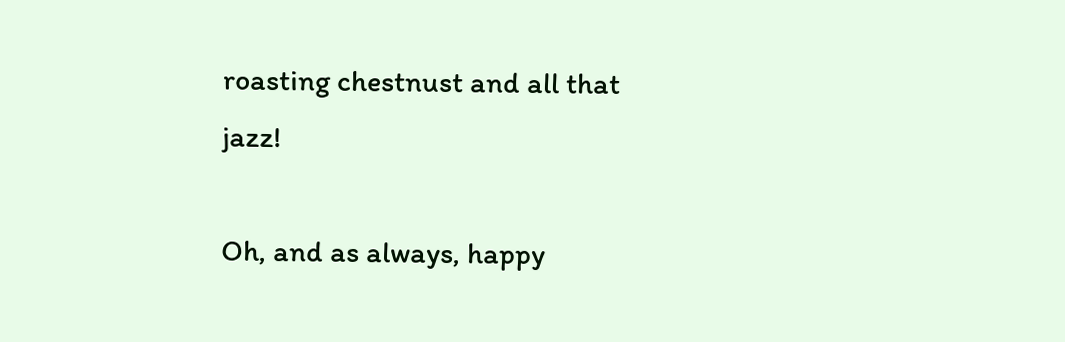roasting chestnust and all that jazz!

Oh, and as always, happy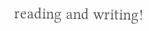reading and writing!